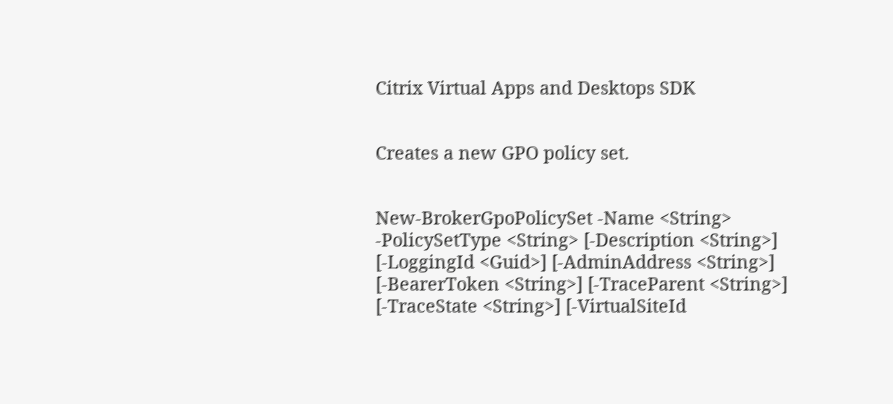Citrix Virtual Apps and Desktops SDK


Creates a new GPO policy set.


New-BrokerGpoPolicySet -Name <String> -PolicySetType <String> [-Description <String>] [-LoggingId <Guid>] [-AdminAddress <String>] [-BearerToken <String>] [-TraceParent <String>] [-TraceState <String>] [-VirtualSiteId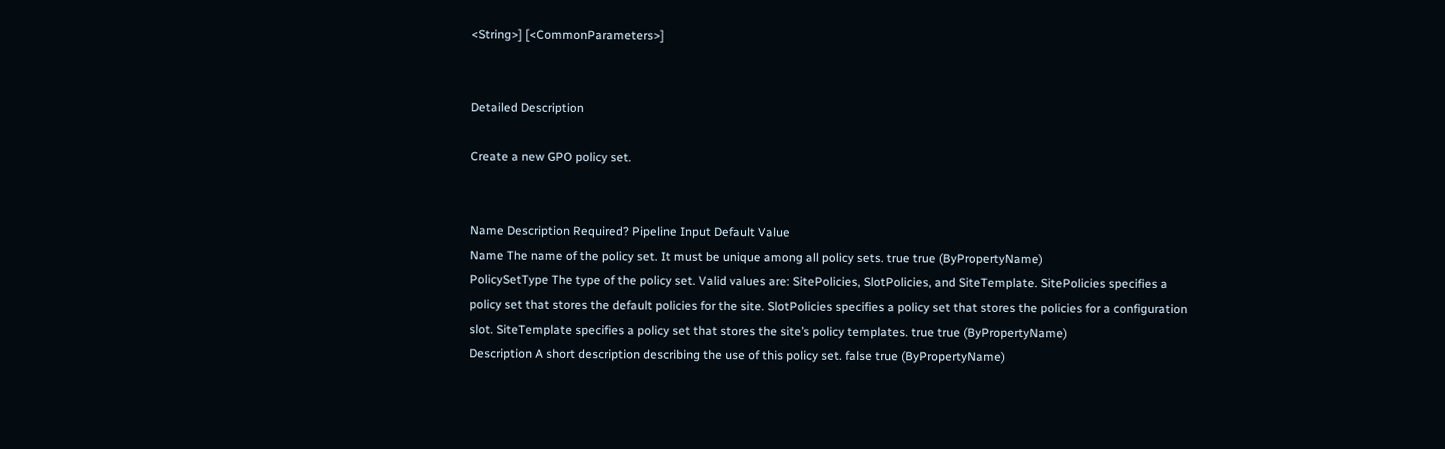<String>] [<CommonParameters>]


Detailed Description

Create a new GPO policy set.


Name Description Required? Pipeline Input Default Value
Name The name of the policy set. It must be unique among all policy sets. true true (ByPropertyName)
PolicySetType The type of the policy set. Valid values are: SitePolicies, SlotPolicies, and SiteTemplate. SitePolicies specifies a policy set that stores the default policies for the site. SlotPolicies specifies a policy set that stores the policies for a configuration slot. SiteTemplate specifies a policy set that stores the site’s policy templates. true true (ByPropertyName)
Description A short description describing the use of this policy set. false true (ByPropertyName)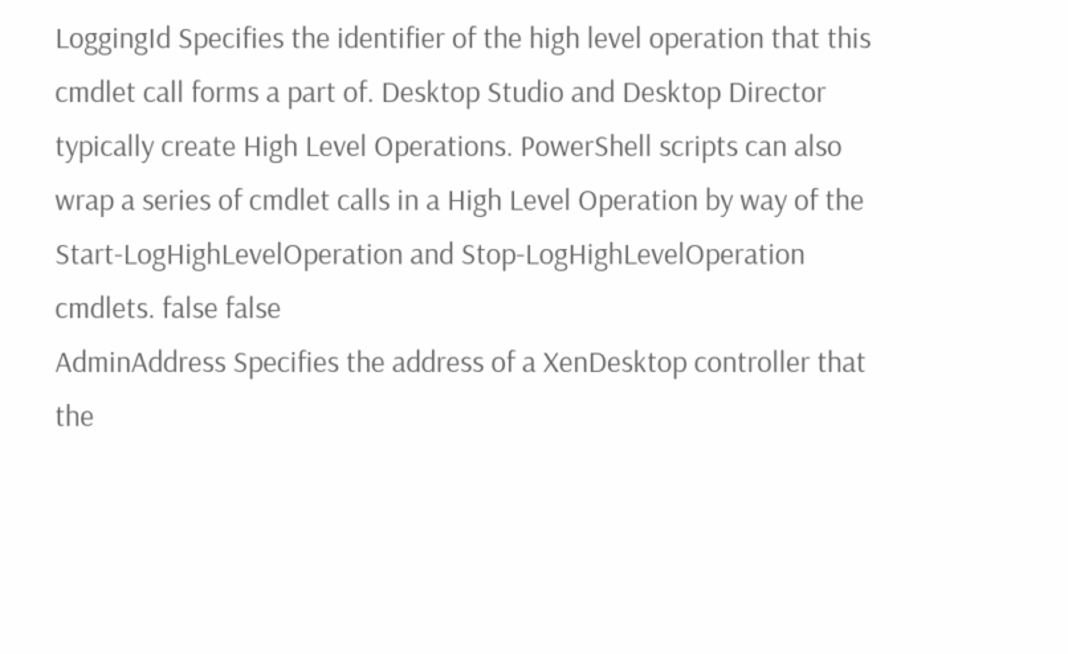LoggingId Specifies the identifier of the high level operation that this cmdlet call forms a part of. Desktop Studio and Desktop Director typically create High Level Operations. PowerShell scripts can also wrap a series of cmdlet calls in a High Level Operation by way of the Start-LogHighLevelOperation and Stop-LogHighLevelOperation cmdlets. false false
AdminAddress Specifies the address of a XenDesktop controller that the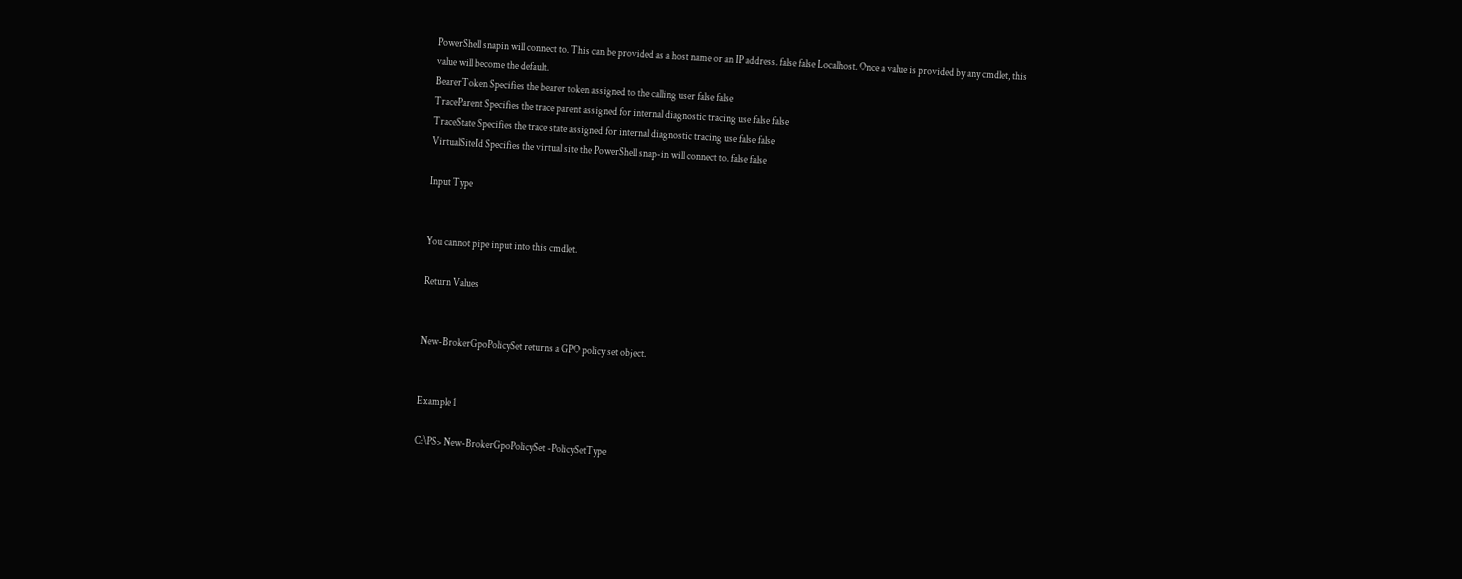PowerShell snapin will connect to. This can be provided as a host name or an IP address. false false Localhost. Once a value is provided by any cmdlet, this value will become the default.
BearerToken Specifies the bearer token assigned to the calling user false false
TraceParent Specifies the trace parent assigned for internal diagnostic tracing use false false
TraceState Specifies the trace state assigned for internal diagnostic tracing use false false
VirtualSiteId Specifies the virtual site the PowerShell snap-in will connect to. false false

Input Type


You cannot pipe input into this cmdlet.

Return Values


New-BrokerGpoPolicySet returns a GPO policy set object.


Example 1

C:\PS> New-BrokerGpoPolicySet -PolicySetType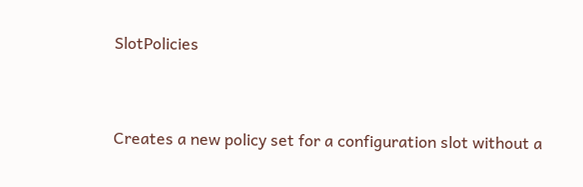SlotPolicies



Creates a new policy set for a configuration slot without a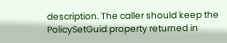description. The caller should keep the PolicySetGuid property returned in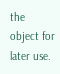the object for later use.